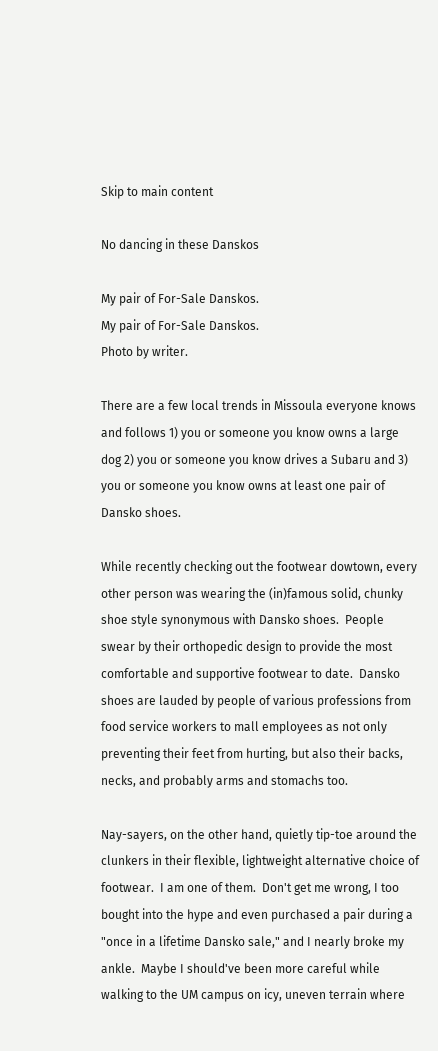Skip to main content

No dancing in these Danskos

My pair of For-Sale Danskos.
My pair of For-Sale Danskos.
Photo by writer.

There are a few local trends in Missoula everyone knows and follows 1) you or someone you know owns a large dog 2) you or someone you know drives a Subaru and 3) you or someone you know owns at least one pair of Dansko shoes.

While recently checking out the footwear dowtown, every other person was wearing the (in)famous solid, chunky shoe style synonymous with Dansko shoes.  People swear by their orthopedic design to provide the most comfortable and supportive footwear to date.  Dansko shoes are lauded by people of various professions from food service workers to mall employees as not only preventing their feet from hurting, but also their backs, necks, and probably arms and stomachs too.

Nay-sayers, on the other hand, quietly tip-toe around the clunkers in their flexible, lightweight alternative choice of footwear.  I am one of them.  Don't get me wrong, I too bought into the hype and even purchased a pair during a "once in a lifetime Dansko sale," and I nearly broke my ankle.  Maybe I should've been more careful while walking to the UM campus on icy, uneven terrain where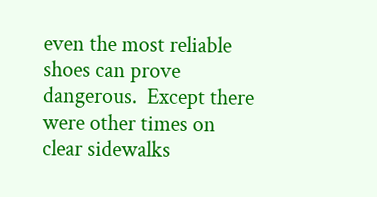even the most reliable shoes can prove dangerous.  Except there were other times on clear sidewalks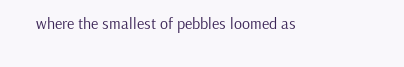where the smallest of pebbles loomed as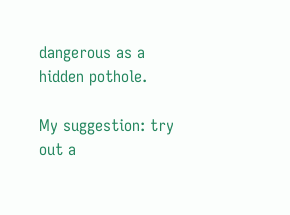dangerous as a hidden pothole.

My suggestion: try out a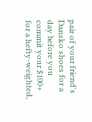pair of your friend's Dansko shoes for a day before you commit your $100+ for a hefty-weighted,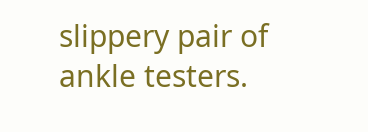slippery pair of ankle testers.